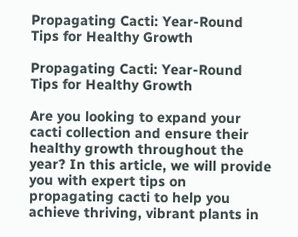Propagating Cacti: Year-Round Tips for Healthy Growth

Propagating Cacti: Year-Round Tips for Healthy Growth

Are you looking to expand your cacti collection and ensure their healthy growth throughout the year? In this article, we will provide you with expert tips on propagating cacti to help you achieve thriving, vibrant plants in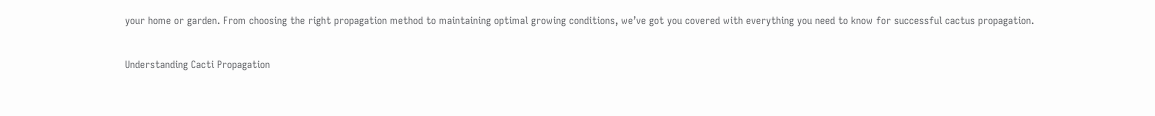your home or garden. From choosing the right propagation method to maintaining optimal growing conditions, we’ve got you covered with everything you need to know for successful cactus propagation.

Understanding Cacti Propagation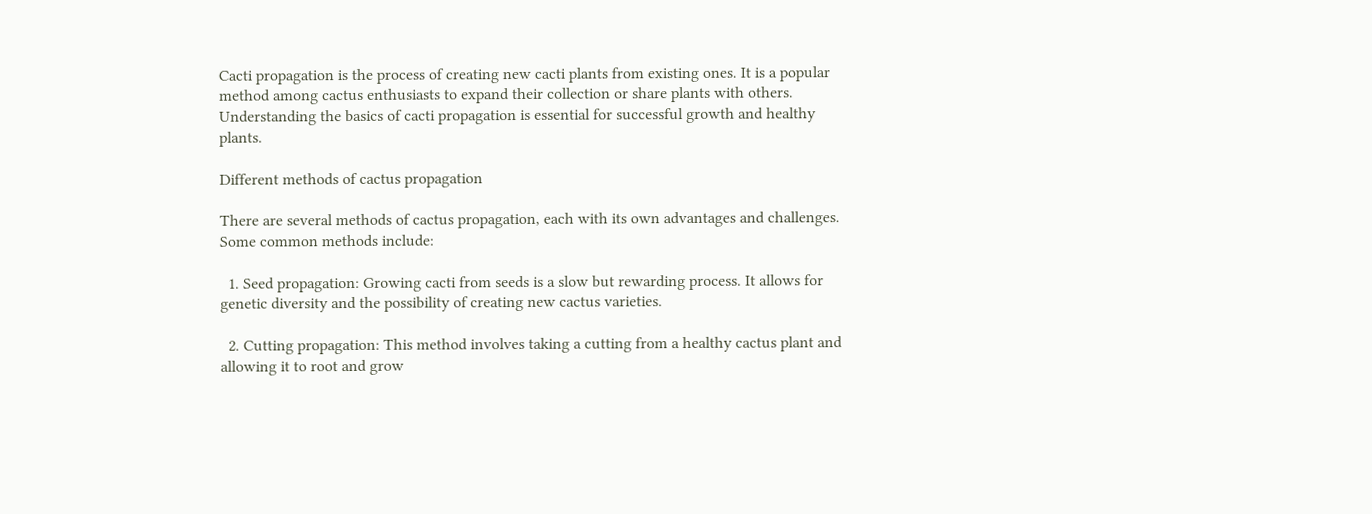Cacti propagation is the process of creating new cacti plants from existing ones. It is a popular method among cactus enthusiasts to expand their collection or share plants with others. Understanding the basics of cacti propagation is essential for successful growth and healthy plants.

Different methods of cactus propagation

There are several methods of cactus propagation, each with its own advantages and challenges. Some common methods include:

  1. Seed propagation: Growing cacti from seeds is a slow but rewarding process. It allows for genetic diversity and the possibility of creating new cactus varieties.

  2. Cutting propagation: This method involves taking a cutting from a healthy cactus plant and allowing it to root and grow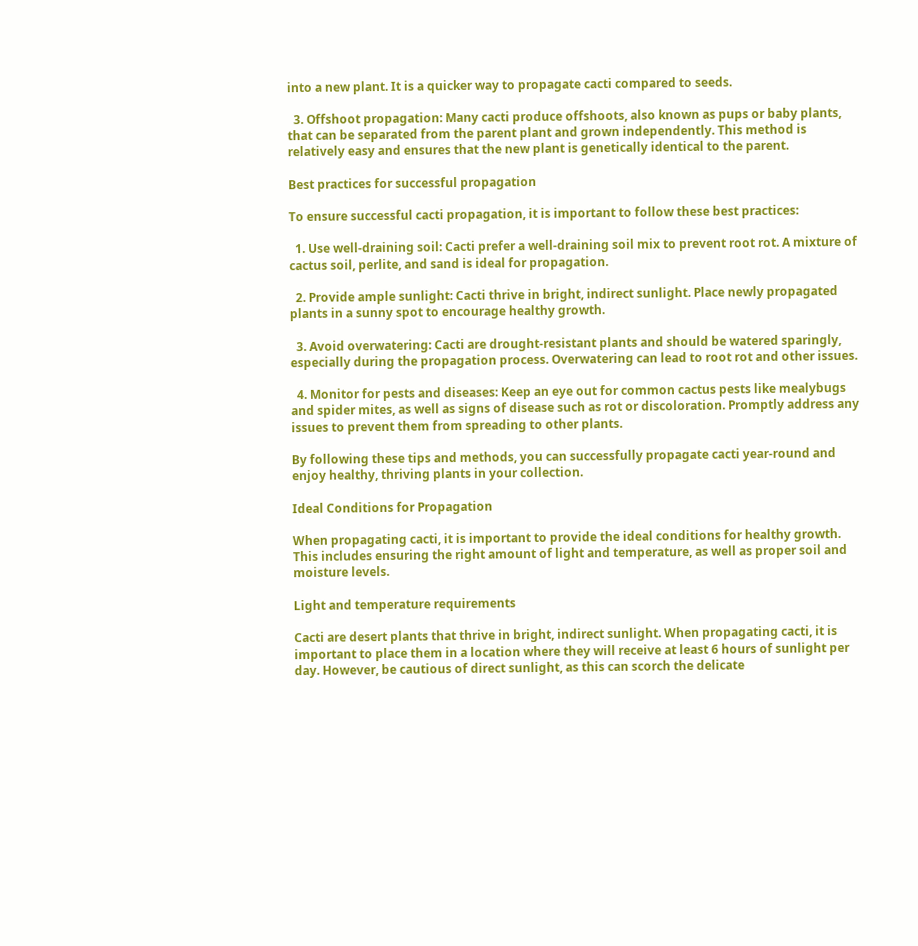into a new plant. It is a quicker way to propagate cacti compared to seeds.

  3. Offshoot propagation: Many cacti produce offshoots, also known as pups or baby plants, that can be separated from the parent plant and grown independently. This method is relatively easy and ensures that the new plant is genetically identical to the parent.

Best practices for successful propagation

To ensure successful cacti propagation, it is important to follow these best practices:

  1. Use well-draining soil: Cacti prefer a well-draining soil mix to prevent root rot. A mixture of cactus soil, perlite, and sand is ideal for propagation.

  2. Provide ample sunlight: Cacti thrive in bright, indirect sunlight. Place newly propagated plants in a sunny spot to encourage healthy growth.

  3. Avoid overwatering: Cacti are drought-resistant plants and should be watered sparingly, especially during the propagation process. Overwatering can lead to root rot and other issues.

  4. Monitor for pests and diseases: Keep an eye out for common cactus pests like mealybugs and spider mites, as well as signs of disease such as rot or discoloration. Promptly address any issues to prevent them from spreading to other plants.

By following these tips and methods, you can successfully propagate cacti year-round and enjoy healthy, thriving plants in your collection.

Ideal Conditions for Propagation

When propagating cacti, it is important to provide the ideal conditions for healthy growth. This includes ensuring the right amount of light and temperature, as well as proper soil and moisture levels.

Light and temperature requirements

Cacti are desert plants that thrive in bright, indirect sunlight. When propagating cacti, it is important to place them in a location where they will receive at least 6 hours of sunlight per day. However, be cautious of direct sunlight, as this can scorch the delicate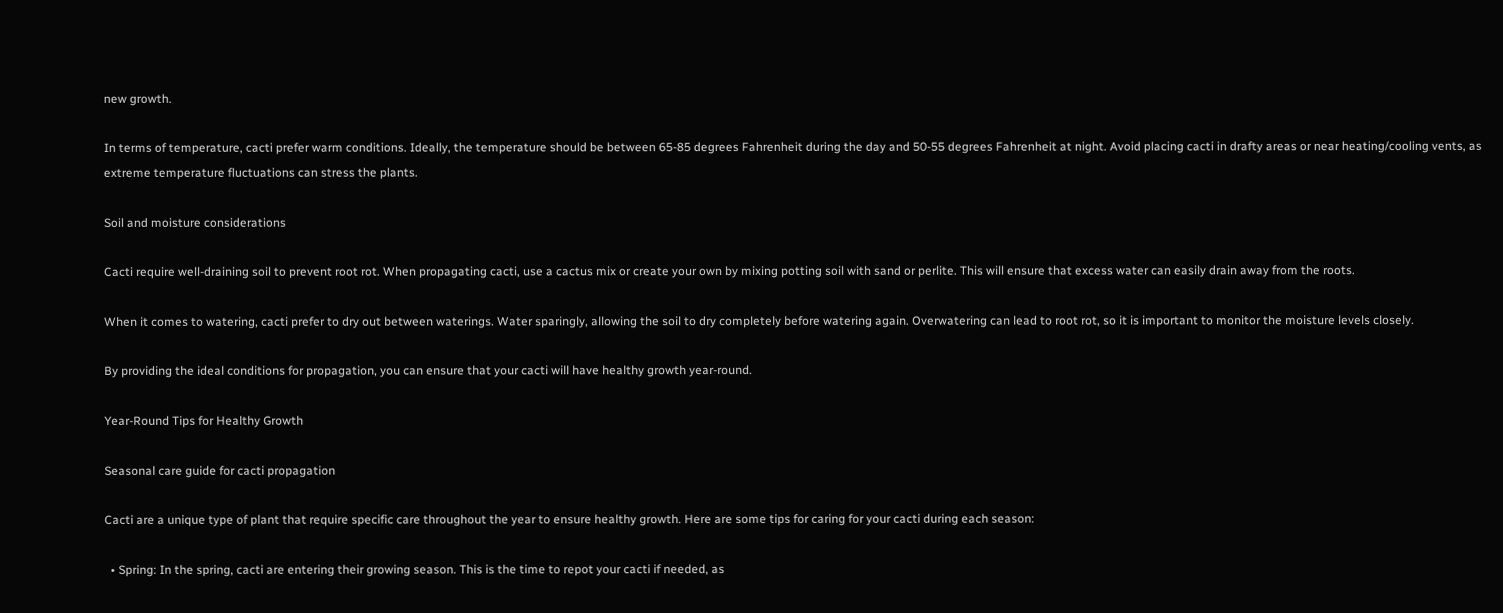new growth.

In terms of temperature, cacti prefer warm conditions. Ideally, the temperature should be between 65-85 degrees Fahrenheit during the day and 50-55 degrees Fahrenheit at night. Avoid placing cacti in drafty areas or near heating/cooling vents, as extreme temperature fluctuations can stress the plants.

Soil and moisture considerations

Cacti require well-draining soil to prevent root rot. When propagating cacti, use a cactus mix or create your own by mixing potting soil with sand or perlite. This will ensure that excess water can easily drain away from the roots.

When it comes to watering, cacti prefer to dry out between waterings. Water sparingly, allowing the soil to dry completely before watering again. Overwatering can lead to root rot, so it is important to monitor the moisture levels closely.

By providing the ideal conditions for propagation, you can ensure that your cacti will have healthy growth year-round.

Year-Round Tips for Healthy Growth

Seasonal care guide for cacti propagation

Cacti are a unique type of plant that require specific care throughout the year to ensure healthy growth. Here are some tips for caring for your cacti during each season:

  • Spring: In the spring, cacti are entering their growing season. This is the time to repot your cacti if needed, as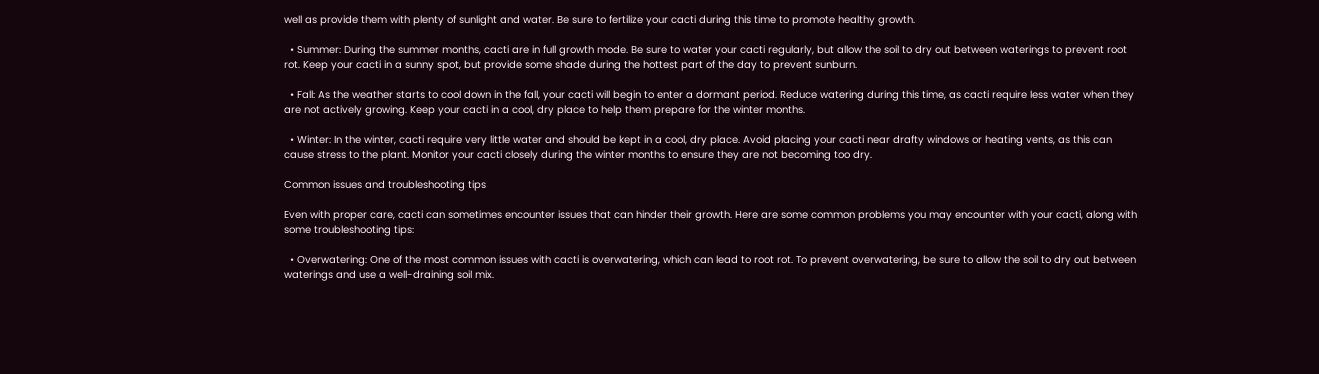well as provide them with plenty of sunlight and water. Be sure to fertilize your cacti during this time to promote healthy growth.

  • Summer: During the summer months, cacti are in full growth mode. Be sure to water your cacti regularly, but allow the soil to dry out between waterings to prevent root rot. Keep your cacti in a sunny spot, but provide some shade during the hottest part of the day to prevent sunburn.

  • Fall: As the weather starts to cool down in the fall, your cacti will begin to enter a dormant period. Reduce watering during this time, as cacti require less water when they are not actively growing. Keep your cacti in a cool, dry place to help them prepare for the winter months.

  • Winter: In the winter, cacti require very little water and should be kept in a cool, dry place. Avoid placing your cacti near drafty windows or heating vents, as this can cause stress to the plant. Monitor your cacti closely during the winter months to ensure they are not becoming too dry.

Common issues and troubleshooting tips

Even with proper care, cacti can sometimes encounter issues that can hinder their growth. Here are some common problems you may encounter with your cacti, along with some troubleshooting tips:

  • Overwatering: One of the most common issues with cacti is overwatering, which can lead to root rot. To prevent overwatering, be sure to allow the soil to dry out between waterings and use a well-draining soil mix.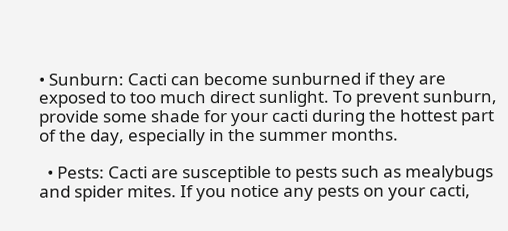• Sunburn: Cacti can become sunburned if they are exposed to too much direct sunlight. To prevent sunburn, provide some shade for your cacti during the hottest part of the day, especially in the summer months.

  • Pests: Cacti are susceptible to pests such as mealybugs and spider mites. If you notice any pests on your cacti,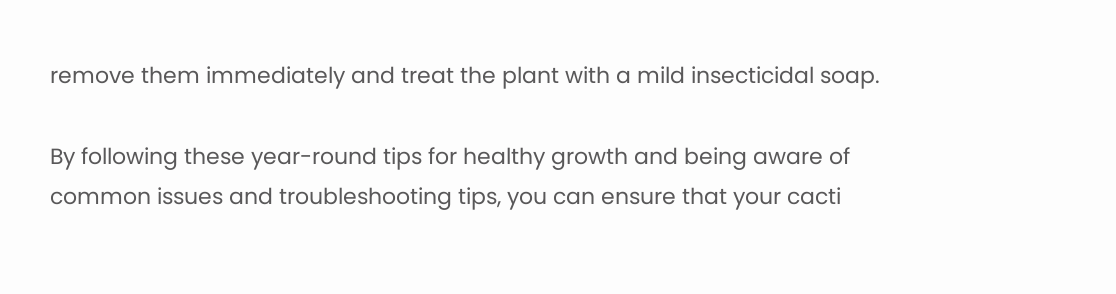remove them immediately and treat the plant with a mild insecticidal soap.

By following these year-round tips for healthy growth and being aware of common issues and troubleshooting tips, you can ensure that your cacti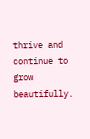thrive and continue to grow beautifully.